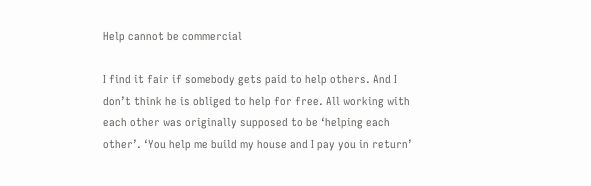Help cannot be commercial

I find it fair if somebody gets paid to help others. And I don’t think he is obliged to help for free. All working with each other was originally supposed to be ‘helping each other’. ‘You help me build my house and I pay you in return’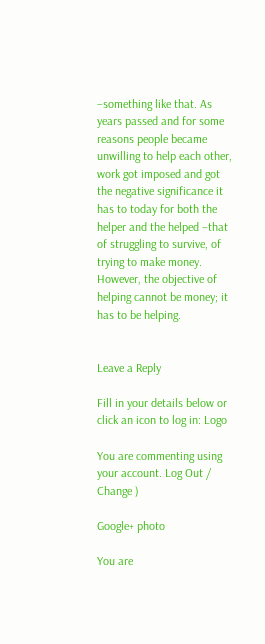–something like that. As years passed and for some reasons people became unwilling to help each other, work got imposed and got the negative significance it has to today for both the helper and the helped –that of struggling to survive, of trying to make money. However, the objective of helping cannot be money; it has to be helping.


Leave a Reply

Fill in your details below or click an icon to log in: Logo

You are commenting using your account. Log Out /  Change )

Google+ photo

You are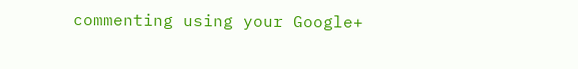commenting using your Google+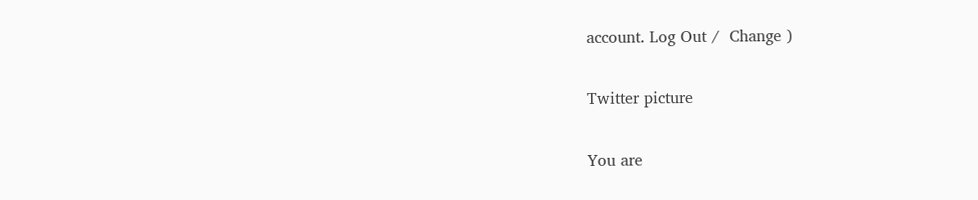account. Log Out /  Change )

Twitter picture

You are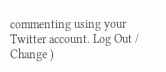commenting using your Twitter account. Log Out /  Change )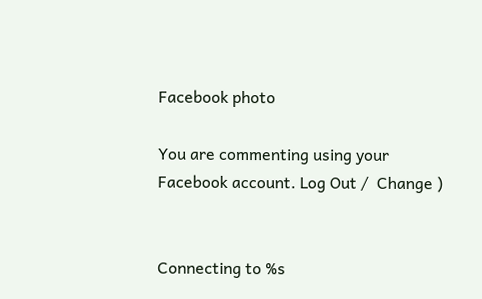Facebook photo

You are commenting using your Facebook account. Log Out /  Change )


Connecting to %s